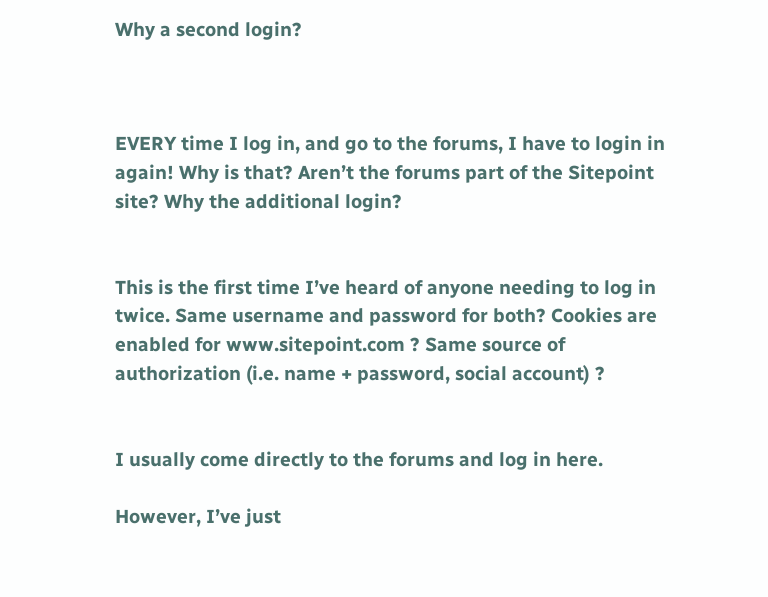Why a second login?



EVERY time I log in, and go to the forums, I have to login in again! Why is that? Aren’t the forums part of the Sitepoint site? Why the additional login?


This is the first time I’ve heard of anyone needing to log in twice. Same username and password for both? Cookies are enabled for www.sitepoint.com ? Same source of authorization (i.e. name + password, social account) ?


I usually come directly to the forums and log in here.

However, I’ve just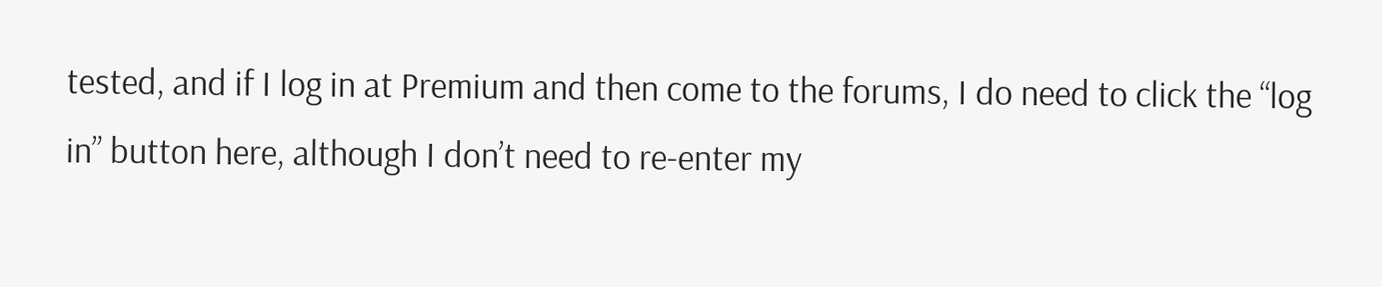tested, and if I log in at Premium and then come to the forums, I do need to click the “log in” button here, although I don’t need to re-enter my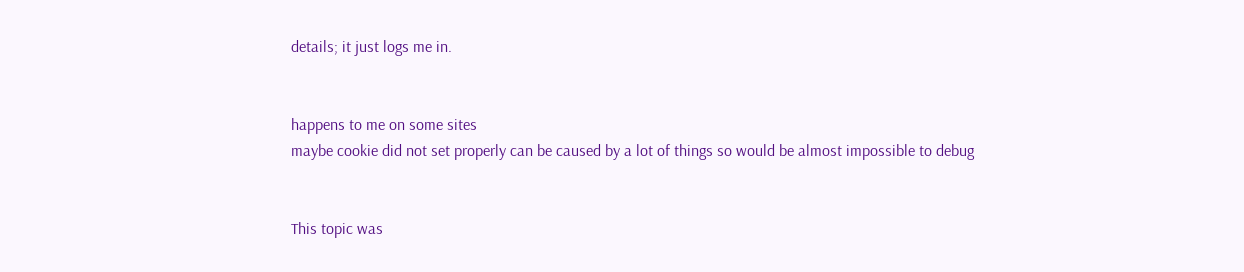details; it just logs me in.


happens to me on some sites
maybe cookie did not set properly can be caused by a lot of things so would be almost impossible to debug


This topic was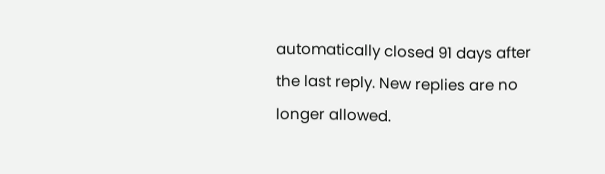automatically closed 91 days after the last reply. New replies are no longer allowed.